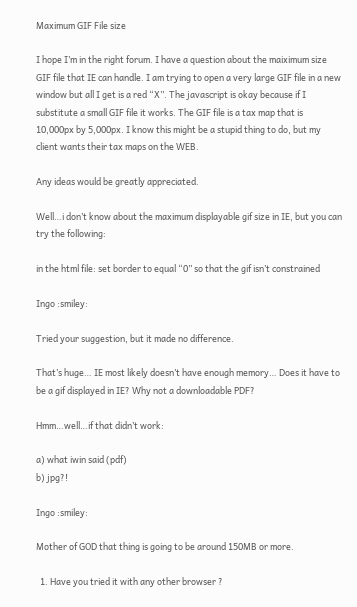Maximum GIF File size

I hope I’m in the right forum. I have a question about the maiximum size GIF file that IE can handle. I am trying to open a very large GIF file in a new window but all I get is a red “X”. The javascript is okay because if I substitute a small GIF file it works. The GIF file is a tax map that is 10,000px by 5,000px. I know this might be a stupid thing to do, but my client wants their tax maps on the WEB.

Any ideas would be greatly appreciated.

Well…i don’t know about the maximum displayable gif size in IE, but you can try the following:

in the html file: set border to equal “0” so that the gif isn’t constrained

Ingo :smiley:

Tried your suggestion, but it made no difference.

That’s huge… IE most likely doesn’t have enough memory… Does it have to be a gif displayed in IE? Why not a downloadable PDF?

Hmm…well…if that didn’t work:

a) what iwin said (pdf)
b) jpg?!

Ingo :smiley:

Mother of GOD that thing is going to be around 150MB or more.

  1. Have you tried it with any other browser ?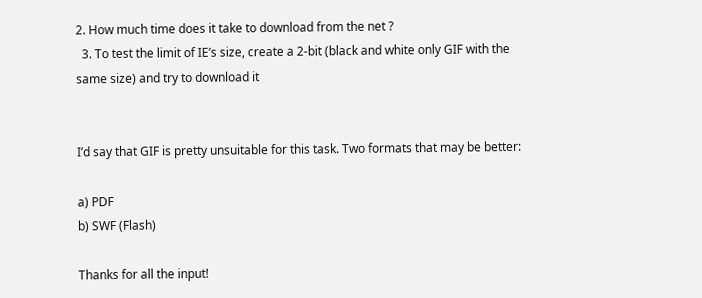2. How much time does it take to download from the net ?
  3. To test the limit of IE’s size, create a 2-bit (black and white only GIF with the same size) and try to download it


I’d say that GIF is pretty unsuitable for this task. Two formats that may be better:

a) PDF
b) SWF (Flash)

Thanks for all the input!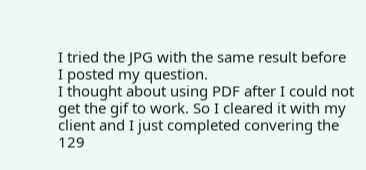I tried the JPG with the same result before I posted my question.
I thought about using PDF after I could not get the gif to work. So I cleared it with my client and I just completed convering the 129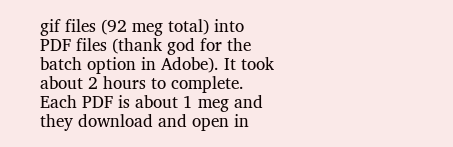gif files (92 meg total) into PDF files (thank god for the batch option in Adobe). It took about 2 hours to complete. Each PDF is about 1 meg and they download and open in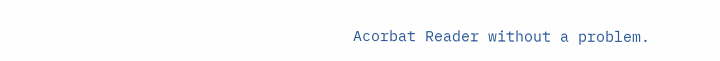Acorbat Reader without a problem.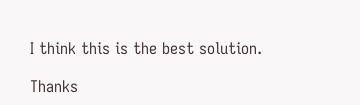I think this is the best solution.

Thanks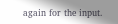again for the input.